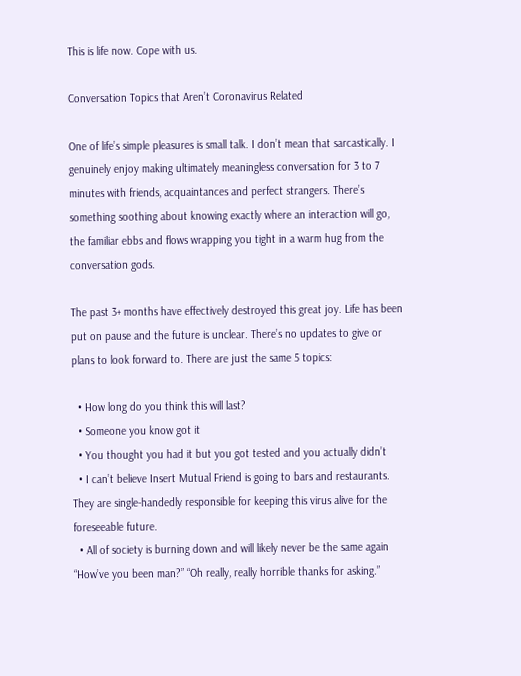This is life now. Cope with us.

Conversation Topics that Aren’t Coronavirus Related

One of life’s simple pleasures is small talk. I don’t mean that sarcastically. I genuinely enjoy making ultimately meaningless conversation for 3 to 7 minutes with friends, acquaintances and perfect strangers. There’s something soothing about knowing exactly where an interaction will go, the familiar ebbs and flows wrapping you tight in a warm hug from the conversation gods.

The past 3+ months have effectively destroyed this great joy. Life has been put on pause and the future is unclear. There’s no updates to give or plans to look forward to. There are just the same 5 topics:

  • How long do you think this will last?
  • Someone you know got it
  • You thought you had it but you got tested and you actually didn’t
  • I can’t believe Insert Mutual Friend is going to bars and restaurants. They are single-handedly responsible for keeping this virus alive for the foreseeable future.
  • All of society is burning down and will likely never be the same again
“How’ve you been man?” “Oh really, really horrible thanks for asking.”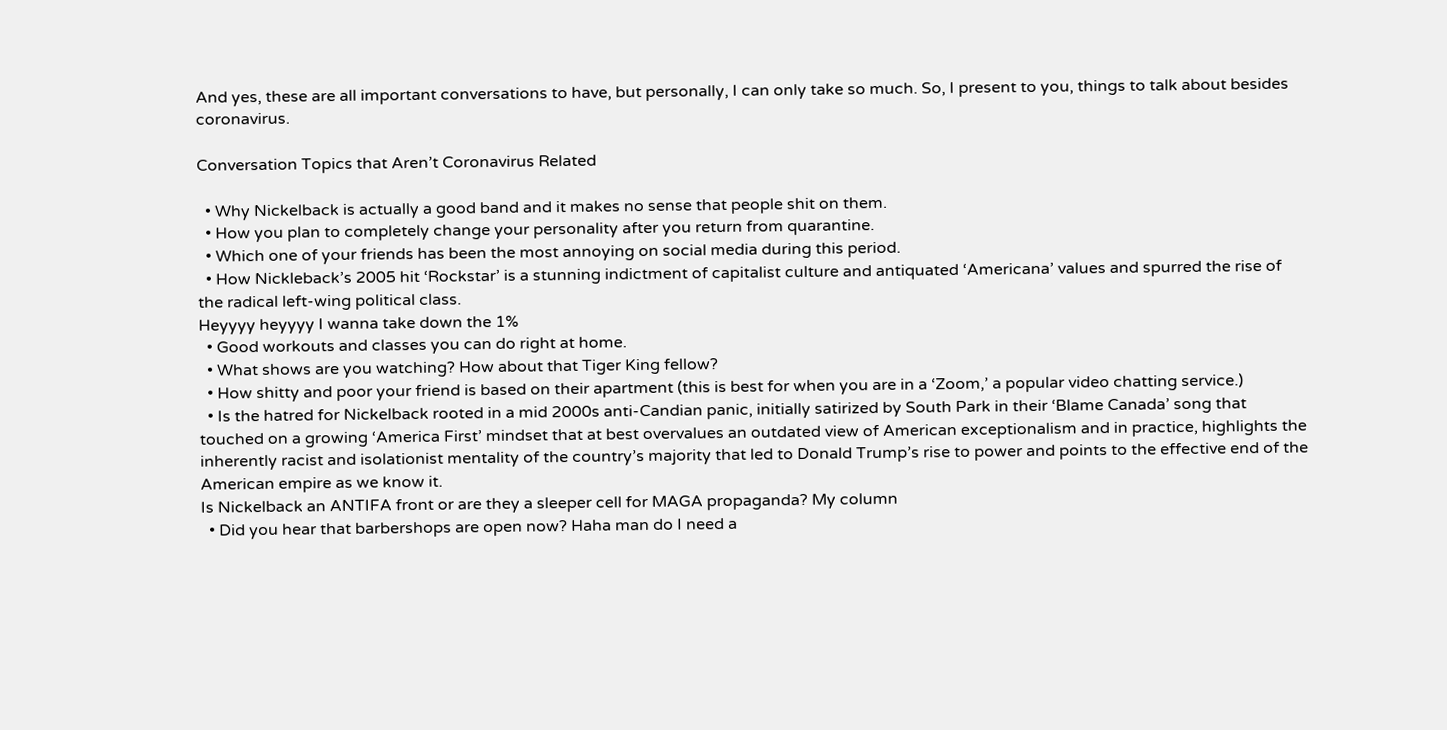And yes, these are all important conversations to have, but personally, I can only take so much. So, I present to you, things to talk about besides coronavirus.

Conversation Topics that Aren’t Coronavirus Related

  • Why Nickelback is actually a good band and it makes no sense that people shit on them.
  • How you plan to completely change your personality after you return from quarantine.
  • Which one of your friends has been the most annoying on social media during this period.
  • How Nickleback’s 2005 hit ‘Rockstar’ is a stunning indictment of capitalist culture and antiquated ‘Americana’ values and spurred the rise of the radical left-wing political class.
Heyyyy heyyyy I wanna take down the 1%
  • Good workouts and classes you can do right at home.
  • What shows are you watching? How about that Tiger King fellow?
  • How shitty and poor your friend is based on their apartment (this is best for when you are in a ‘Zoom,’ a popular video chatting service.)
  • Is the hatred for Nickelback rooted in a mid 2000s anti-Candian panic, initially satirized by South Park in their ‘Blame Canada’ song that touched on a growing ‘America First’ mindset that at best overvalues an outdated view of American exceptionalism and in practice, highlights the inherently racist and isolationist mentality of the country’s majority that led to Donald Trump’s rise to power and points to the effective end of the American empire as we know it.
Is Nickelback an ANTIFA front or are they a sleeper cell for MAGA propaganda? My column
  • Did you hear that barbershops are open now? Haha man do I need a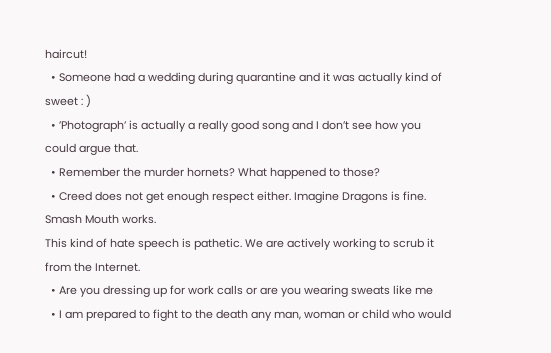haircut!
  • Someone had a wedding during quarantine and it was actually kind of sweet : )
  • ’Photograph’ is actually a really good song and I don’t see how you could argue that.
  • Remember the murder hornets? What happened to those?
  • Creed does not get enough respect either. Imagine Dragons is fine. Smash Mouth works.
This kind of hate speech is pathetic. We are actively working to scrub it from the Internet.
  • Are you dressing up for work calls or are you wearing sweats like me
  • I am prepared to fight to the death any man, woman or child who would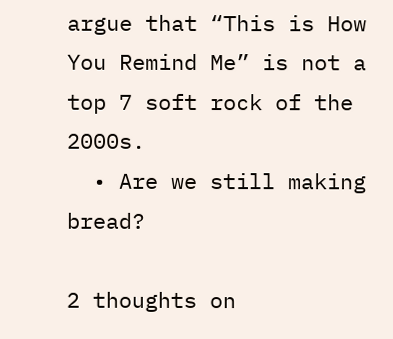argue that “This is How You Remind Me” is not a top 7 soft rock of the 2000s.
  • Are we still making bread?

2 thoughts on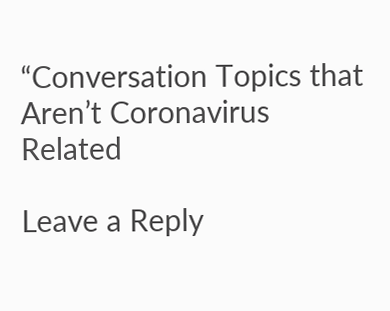“Conversation Topics that Aren’t Coronavirus Related

Leave a Reply